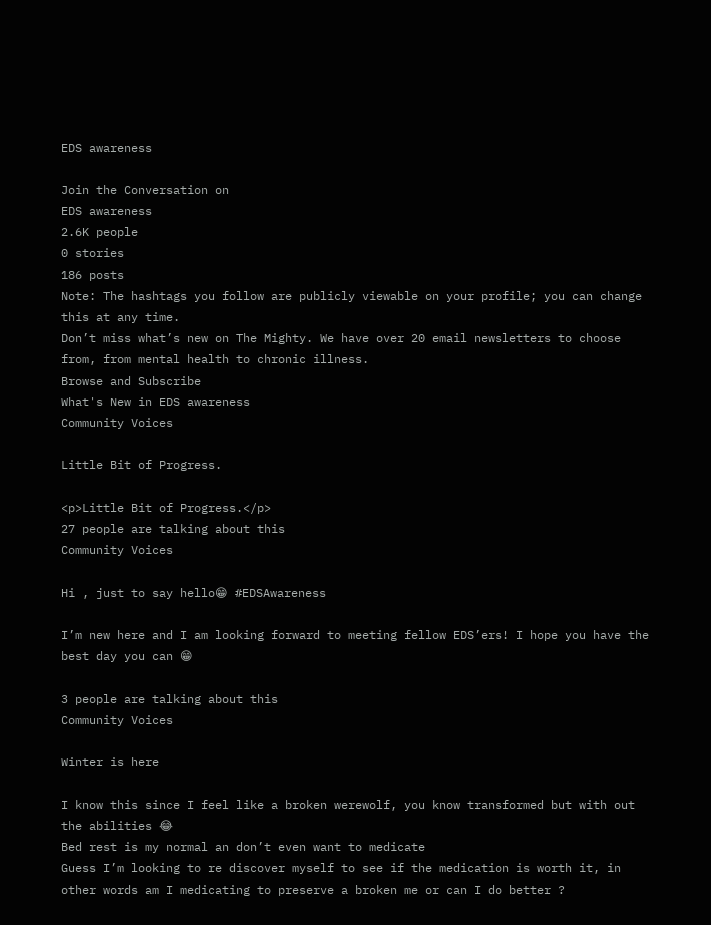EDS awareness

Join the Conversation on
EDS awareness
2.6K people
0 stories
186 posts
Note: The hashtags you follow are publicly viewable on your profile; you can change this at any time.
Don’t miss what’s new on The Mighty. We have over 20 email newsletters to choose from, from mental health to chronic illness.
Browse and Subscribe
What's New in EDS awareness
Community Voices

Little Bit of Progress.

<p>Little Bit of Progress.</p>
27 people are talking about this
Community Voices

Hi , just to say hello😁 #EDSAwareness

I’m new here and I am looking forward to meeting fellow EDS’ers! I hope you have the best day you can 😁

3 people are talking about this
Community Voices

Winter is here

I know this since I feel like a broken werewolf, you know transformed but with out the abilities 😂
Bed rest is my normal an don’t even want to medicate
Guess I’m looking to re discover myself to see if the medication is worth it, in other words am I medicating to preserve a broken me or can I do better ?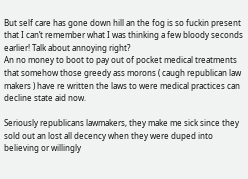But self care has gone down hill an the fog is so fuckin present that I can’t remember what I was thinking a few bloody seconds earlier! Talk about annoying right?
An no money to boot to pay out of pocket medical treatments that somehow those greedy ass morons ( caugh republican law makers ) have re written the laws to were medical practices can decline state aid now.

Seriously republicans lawmakers, they make me sick since they sold out an lost all decency when they were duped into believing or willingly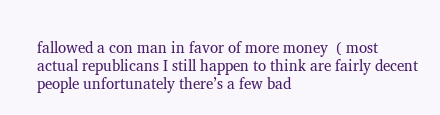fallowed a con man in favor of more money  ( most actual republicans I still happen to think are fairly decent people unfortunately there’s a few bad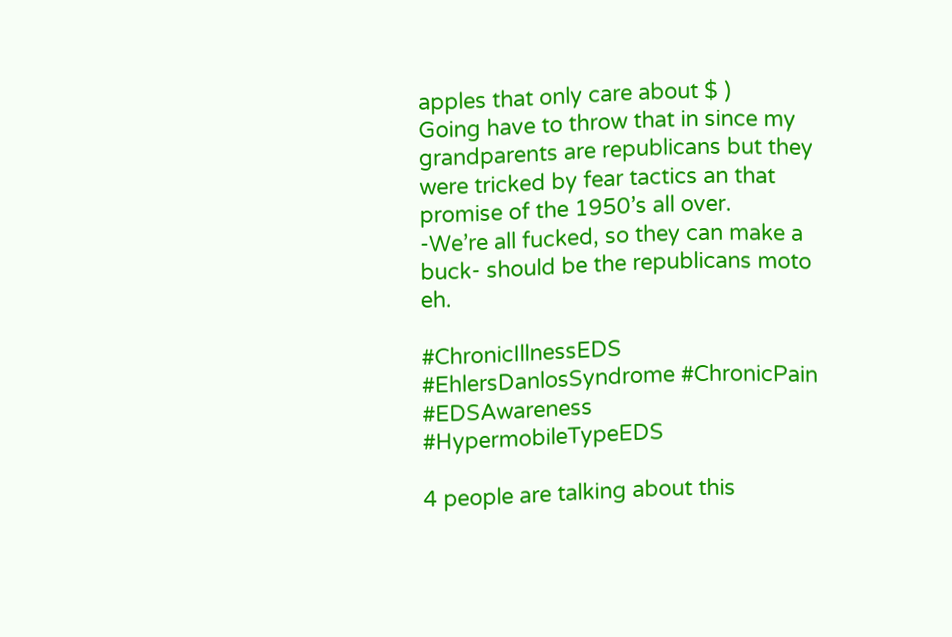apples that only care about $ )
Going have to throw that in since my grandparents are republicans but they were tricked by fear tactics an that promise of the 1950’s all over.
-We’re all fucked, so they can make a buck- should be the republicans moto eh.

#ChronicIllnessEDS #EhlersDanlosSyndrome #ChronicPain #EDSAwareness #HypermobileTypeEDS

4 people are talking about this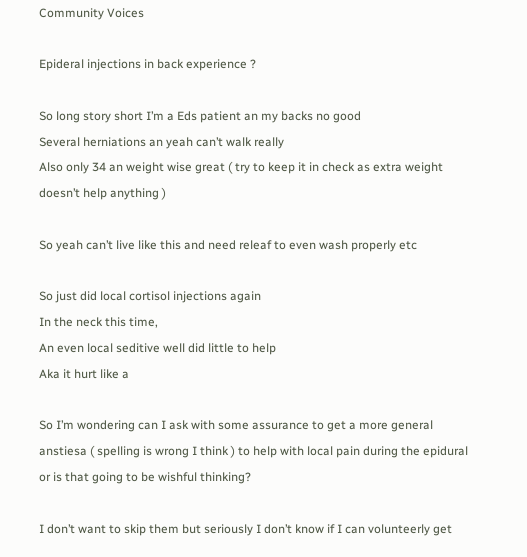Community Voices

Epideral injections in back experience ?

So long story short I’m a Eds patient an my backs no good
Several herniations an yeah can’t walk really
Also only 34 an weight wise great ( try to keep it in check as extra weight doesn’t help anything )

So yeah can’t live like this and need releaf to even wash properly etc

So just did local cortisol injections again
In the neck this time,
An even local seditive well did little to help
Aka it hurt like a

So I’m wondering can I ask with some assurance to get a more general anstiesa ( spelling is wrong I think ) to help with local pain during the epidural or is that going to be wishful thinking?

I don’t want to skip them but seriously I don’t know if I can volunteerly get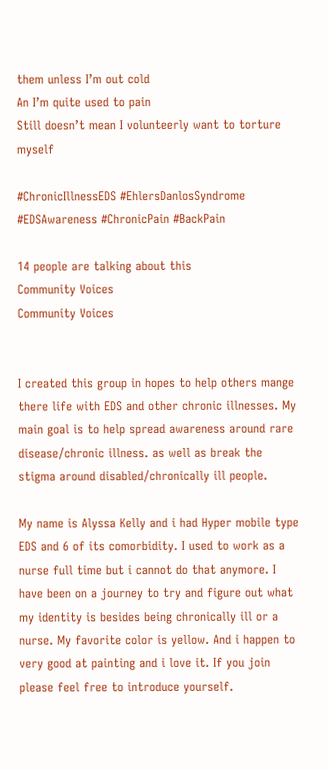them unless I’m out cold
An I’m quite used to pain
Still doesn’t mean I volunteerly want to torture myself

#ChronicIllnessEDS #EhlersDanlosSyndrome #EDSAwareness #ChronicPain #BackPain

14 people are talking about this
Community Voices
Community Voices


I created this group in hopes to help others mange there life with EDS and other chronic illnesses. My main goal is to help spread awareness around rare disease/chronic illness. as well as break the stigma around disabled/chronically ill people.

My name is Alyssa Kelly and i had Hyper mobile type EDS and 6 of its comorbidity. I used to work as a nurse full time but i cannot do that anymore. I have been on a journey to try and figure out what my identity is besides being chronically ill or a nurse. My favorite color is yellow. And i happen to very good at painting and i love it. If you join please feel free to introduce yourself.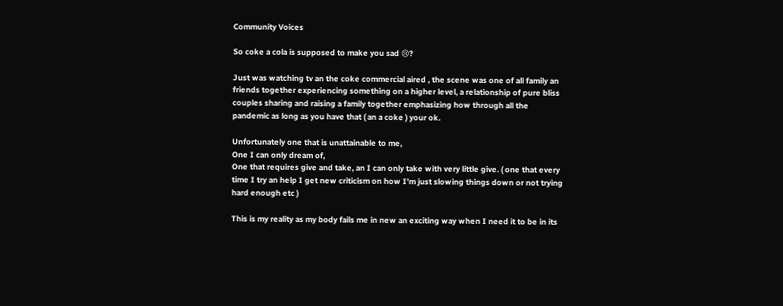Community Voices

So coke a cola is supposed to make you sad 😢?

Just was watching tv an the coke commercial aired , the scene was one of all family an friends together experiencing something on a higher level, a relationship of pure bliss couples sharing and raising a family together emphasizing how through all the pandemic as long as you have that ( an a coke ) your ok.

Unfortunately one that is unattainable to me,
One I can only dream of,
One that requires give and take, an I can only take with very little give. ( one that every time I try an help I get new criticism on how I’m just slowing things down or not trying hard enough etc )

This is my reality as my body fails me in new an exciting way when I need it to be in its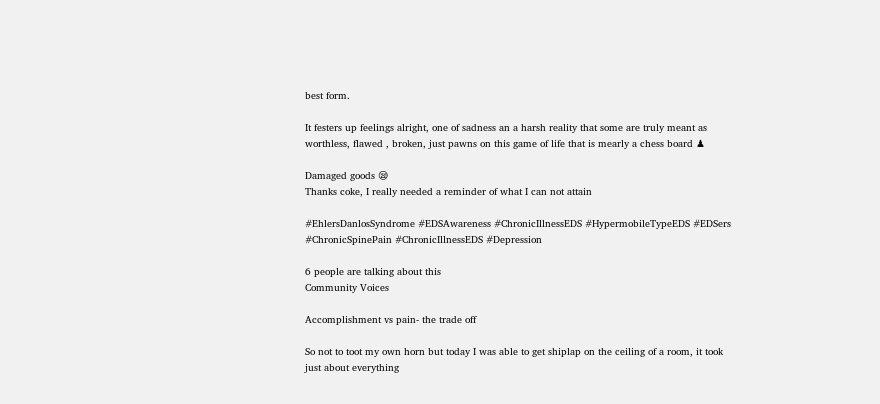best form.

It festers up feelings alright, one of sadness an a harsh reality that some are truly meant as worthless, flawed , broken, just pawns on this game of life that is mearly a chess board ♟

Damaged goods 😪
Thanks coke, I really needed a reminder of what I can not attain

#EhlersDanlosSyndrome #EDSAwareness #ChronicIllnessEDS #HypermobileTypeEDS #EDSers #ChronicSpinePain #ChronicIllnessEDS #Depression

6 people are talking about this
Community Voices

Accomplishment vs pain- the trade off

So not to toot my own horn but today I was able to get shiplap on the ceiling of a room, it took just about everything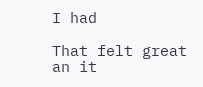I had

That felt great an it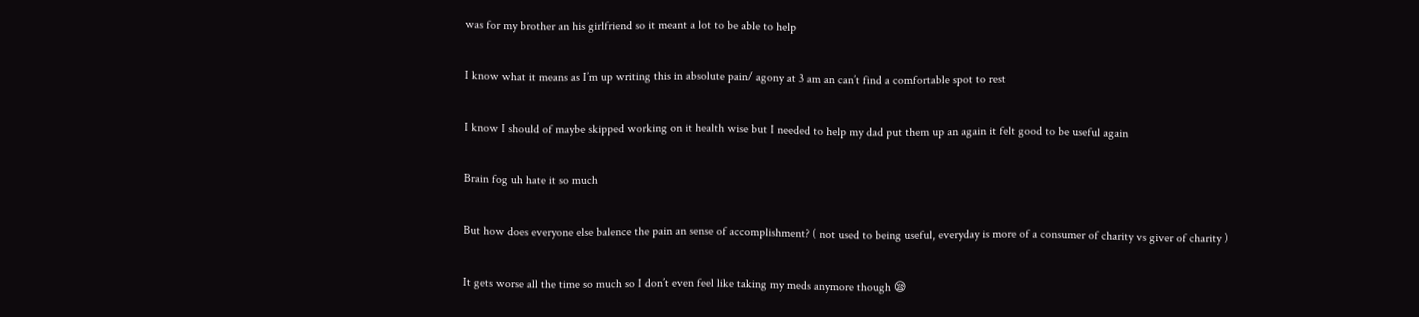was for my brother an his girlfriend so it meant a lot to be able to help

I know what it means as I’m up writing this in absolute pain/ agony at 3 am an can’t find a comfortable spot to rest

I know I should of maybe skipped working on it health wise but I needed to help my dad put them up an again it felt good to be useful again

Brain fog uh hate it so much

But how does everyone else balence the pain an sense of accomplishment? ( not used to being useful, everyday is more of a consumer of charity vs giver of charity )

It gets worse all the time so much so I don’t even feel like taking my meds anymore though 😪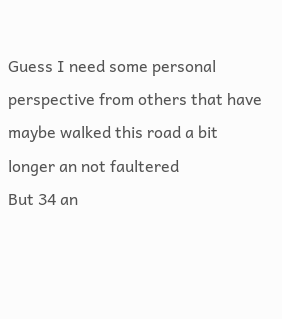Guess I need some personal perspective from others that have maybe walked this road a bit longer an not faultered
But 34 an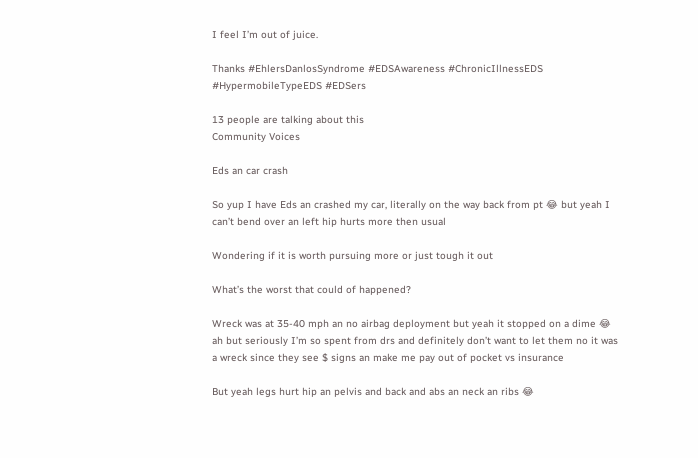I feel I’m out of juice.

Thanks #EhlersDanlosSyndrome #EDSAwareness #ChronicIllnessEDS #HypermobileTypeEDS #EDSers

13 people are talking about this
Community Voices

Eds an car crash

So yup I have Eds an crashed my car, literally on the way back from pt 😂 but yeah I can’t bend over an left hip hurts more then usual

Wondering if it is worth pursuing more or just tough it out

What’s the worst that could of happened?

Wreck was at 35-40 mph an no airbag deployment but yeah it stopped on a dime 😂 ah but seriously I’m so spent from drs and definitely don’t want to let them no it was a wreck since they see $ signs an make me pay out of pocket vs insurance

But yeah legs hurt hip an pelvis and back and abs an neck an ribs 😂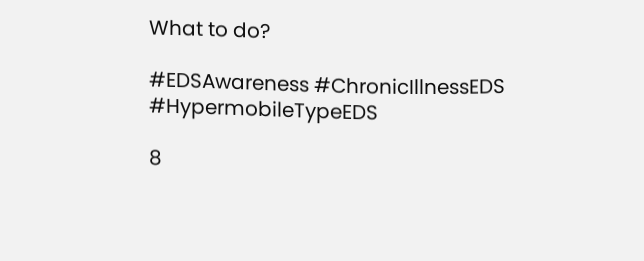What to do?

#EDSAwareness #ChronicIllnessEDS #HypermobileTypeEDS

8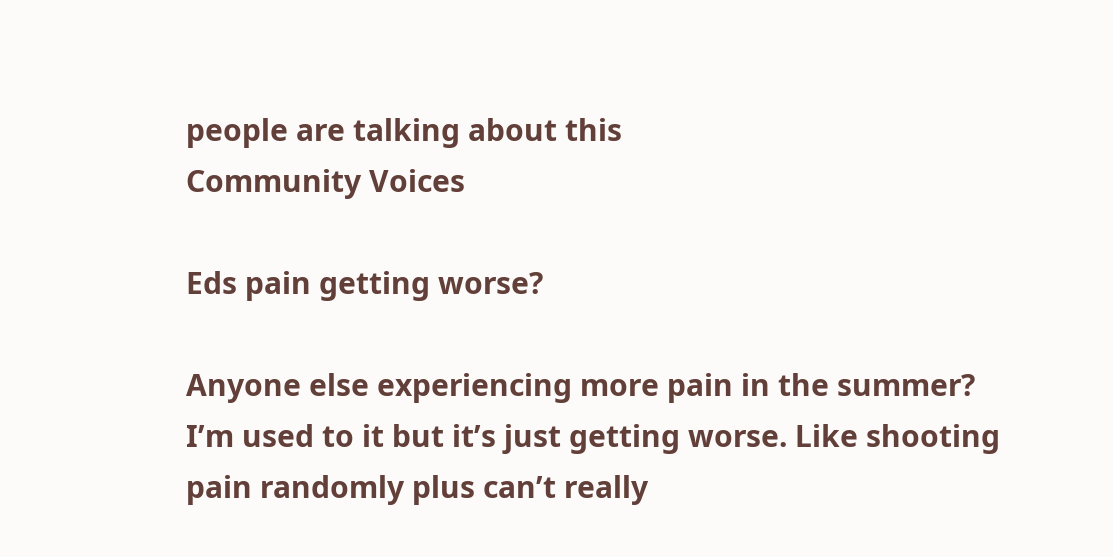people are talking about this
Community Voices

Eds pain getting worse?

Anyone else experiencing more pain in the summer? I’m used to it but it’s just getting worse. Like shooting pain randomly plus can’t really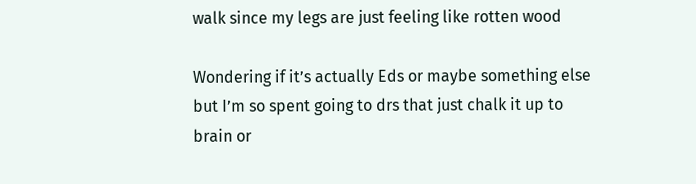walk since my legs are just feeling like rotten wood

Wondering if it’s actually Eds or maybe something else but I’m so spent going to drs that just chalk it up to brain or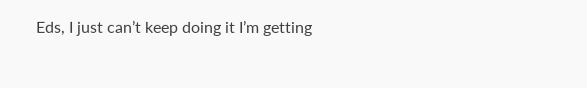Eds, I just can’t keep doing it I’m getting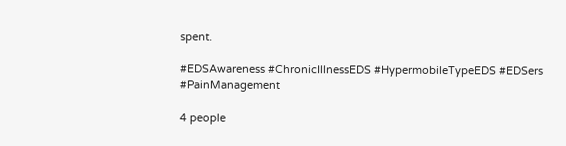spent.

#EDSAwareness #ChronicIllnessEDS #HypermobileTypeEDS #EDSers #PainManagement

4 people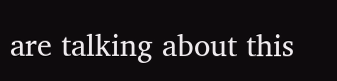are talking about this